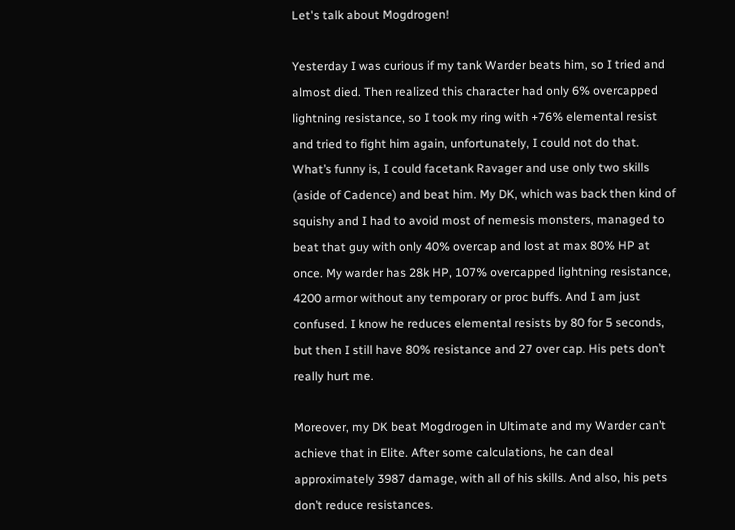Let's talk about Mogdrogen!

Yesterday I was curious if my tank Warder beats him, so I tried and almost died. Then realized this character had only 6% overcapped lightning resistance, so I took my ring with +76% elemental resist and tried to fight him again, unfortunately, I could not do that. What’s funny is, I could facetank Ravager and use only two skills (aside of Cadence) and beat him. My DK, which was back then kind of squishy and I had to avoid most of nemesis monsters, managed to beat that guy with only 40% overcap and lost at max 80% HP at once. My warder has 28k HP, 107% overcapped lightning resistance, 4200 armor without any temporary or proc buffs. And I am just confused. I know he reduces elemental resists by 80 for 5 seconds, but then I still have 80% resistance and 27 over cap. His pets don’t really hurt me.

Moreover, my DK beat Mogdrogen in Ultimate and my Warder can’t achieve that in Elite. After some calculations, he can deal approximately 3987 damage, with all of his skills. And also, his pets don’t reduce resistances.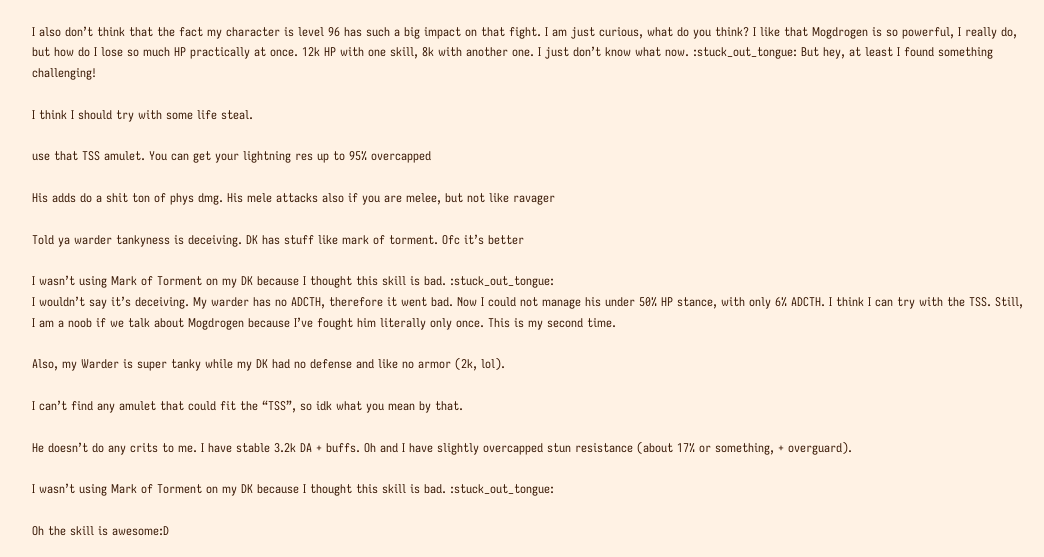I also don’t think that the fact my character is level 96 has such a big impact on that fight. I am just curious, what do you think? I like that Mogdrogen is so powerful, I really do, but how do I lose so much HP practically at once. 12k HP with one skill, 8k with another one. I just don’t know what now. :stuck_out_tongue: But hey, at least I found something challenging!

I think I should try with some life steal.

use that TSS amulet. You can get your lightning res up to 95% overcapped

His adds do a shit ton of phys dmg. His mele attacks also if you are melee, but not like ravager

Told ya warder tankyness is deceiving. DK has stuff like mark of torment. Ofc it’s better

I wasn’t using Mark of Torment on my DK because I thought this skill is bad. :stuck_out_tongue:
I wouldn’t say it’s deceiving. My warder has no ADCTH, therefore it went bad. Now I could not manage his under 50% HP stance, with only 6% ADCTH. I think I can try with the TSS. Still, I am a noob if we talk about Mogdrogen because I’ve fought him literally only once. This is my second time.

Also, my Warder is super tanky while my DK had no defense and like no armor (2k, lol).

I can’t find any amulet that could fit the “TSS”, so idk what you mean by that.

He doesn’t do any crits to me. I have stable 3.2k DA + buffs. Oh and I have slightly overcapped stun resistance (about 17% or something, + overguard).

I wasn’t using Mark of Torment on my DK because I thought this skill is bad. :stuck_out_tongue:

Oh the skill is awesome:D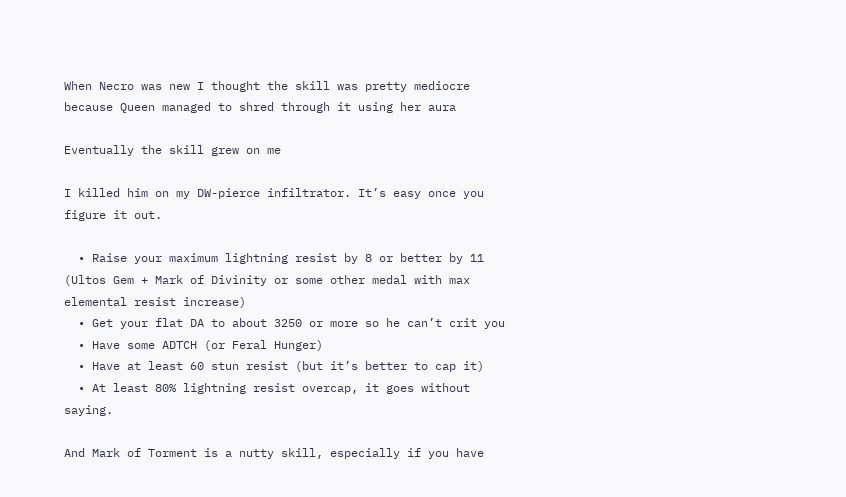When Necro was new I thought the skill was pretty mediocre because Queen managed to shred through it using her aura

Eventually the skill grew on me

I killed him on my DW-pierce infiltrator. It’s easy once you figure it out.

  • Raise your maximum lightning resist by 8 or better by 11 (Ultos Gem + Mark of Divinity or some other medal with max elemental resist increase)
  • Get your flat DA to about 3250 or more so he can’t crit you
  • Have some ADTCH (or Feral Hunger)
  • Have at least 60 stun resist (but it’s better to cap it)
  • At least 80% lightning resist overcap, it goes without saying.

And Mark of Torment is a nutty skill, especially if you have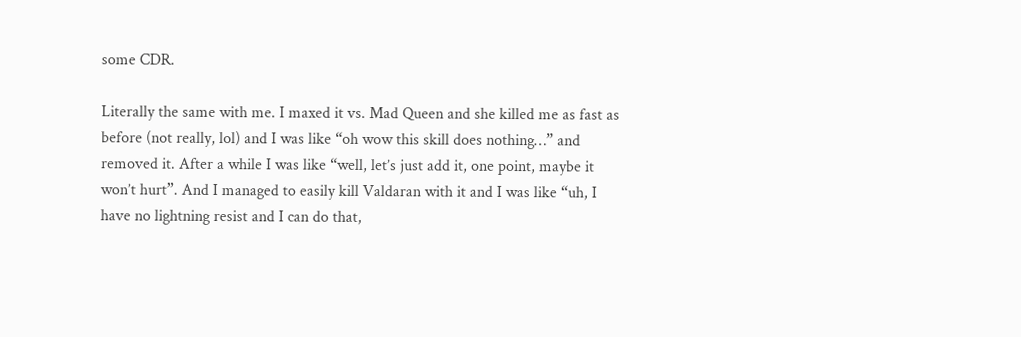some CDR.

Literally the same with me. I maxed it vs. Mad Queen and she killed me as fast as before (not really, lol) and I was like “oh wow this skill does nothing…” and removed it. After a while I was like “well, let’s just add it, one point, maybe it won’t hurt”. And I managed to easily kill Valdaran with it and I was like “uh, I have no lightning resist and I can do that,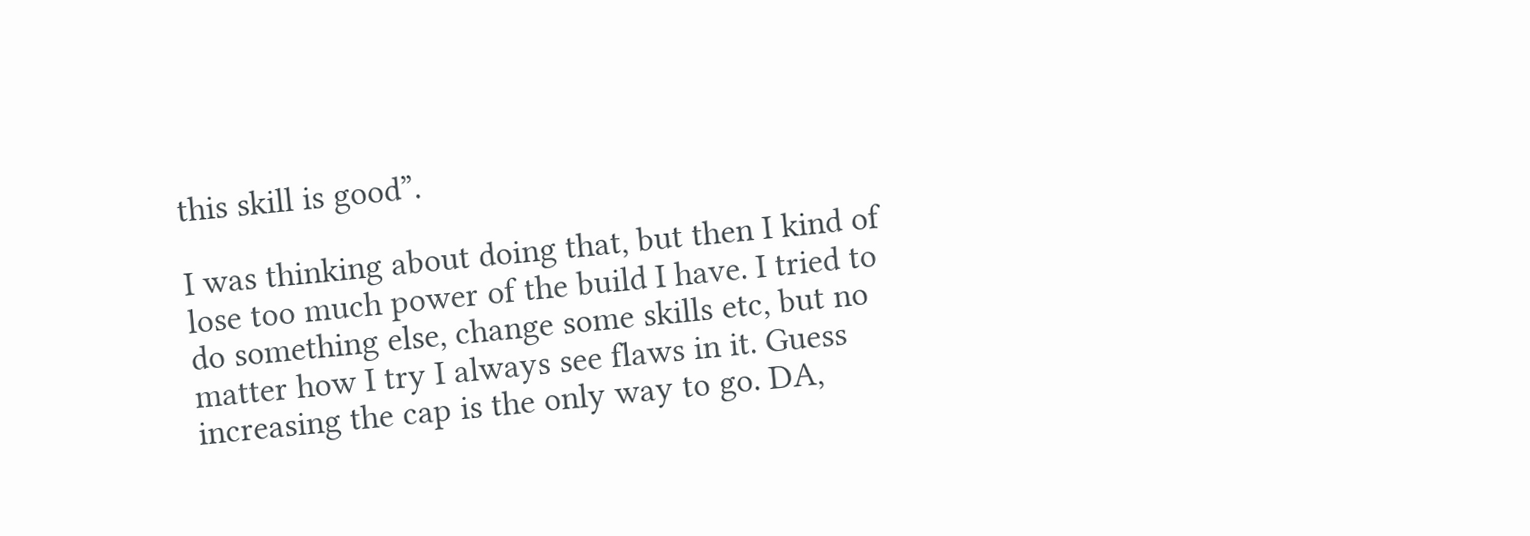this skill is good”.

I was thinking about doing that, but then I kind of lose too much power of the build I have. I tried to do something else, change some skills etc, but no matter how I try I always see flaws in it. Guess increasing the cap is the only way to go. DA,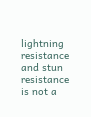lightning resistance and stun resistance is not a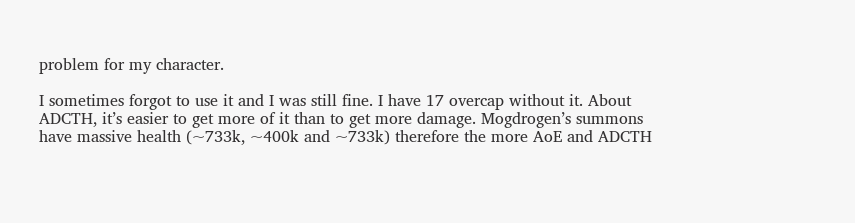problem for my character.

I sometimes forgot to use it and I was still fine. I have 17 overcap without it. About ADCTH, it’s easier to get more of it than to get more damage. Mogdrogen’s summons have massive health (~733k, ~400k and ~733k) therefore the more AoE and ADCTH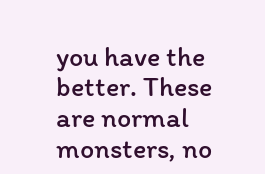you have the better. These are normal monsters, no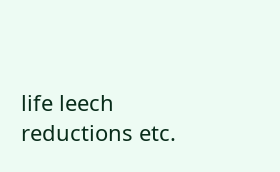life leech reductions etc.